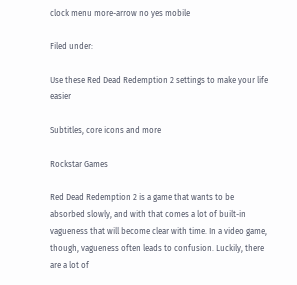clock menu more-arrow no yes mobile

Filed under:

Use these Red Dead Redemption 2 settings to make your life easier

Subtitles, core icons and more

Rockstar Games

Red Dead Redemption 2 is a game that wants to be absorbed slowly, and with that comes a lot of built-in vagueness that will become clear with time. In a video game, though, vagueness often leads to confusion. Luckily, there are a lot of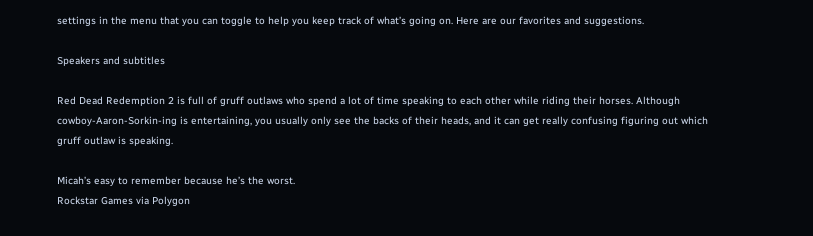settings in the menu that you can toggle to help you keep track of what’s going on. Here are our favorites and suggestions.

Speakers and subtitles

Red Dead Redemption 2 is full of gruff outlaws who spend a lot of time speaking to each other while riding their horses. Although cowboy-Aaron-Sorkin-ing is entertaining, you usually only see the backs of their heads, and it can get really confusing figuring out which gruff outlaw is speaking.

Micah’s easy to remember because he’s the worst.
Rockstar Games via Polygon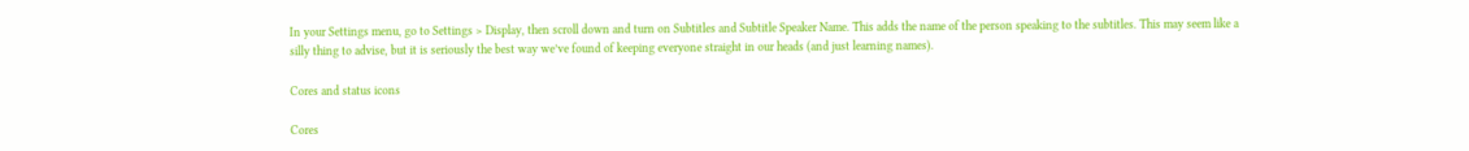In your Settings menu, go to Settings > Display, then scroll down and turn on Subtitles and Subtitle Speaker Name. This adds the name of the person speaking to the subtitles. This may seem like a silly thing to advise, but it is seriously the best way we’ve found of keeping everyone straight in our heads (and just learning names).

Cores and status icons

Cores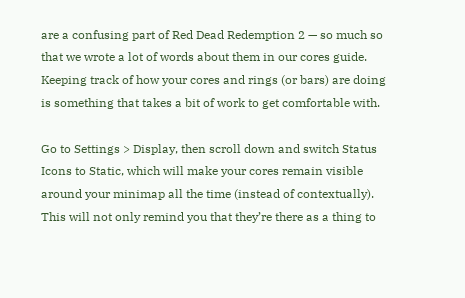are a confusing part of Red Dead Redemption 2 — so much so that we wrote a lot of words about them in our cores guide. Keeping track of how your cores and rings (or bars) are doing is something that takes a bit of work to get comfortable with.

Go to Settings > Display, then scroll down and switch Status Icons to Static, which will make your cores remain visible around your minimap all the time (instead of contextually). This will not only remind you that they’re there as a thing to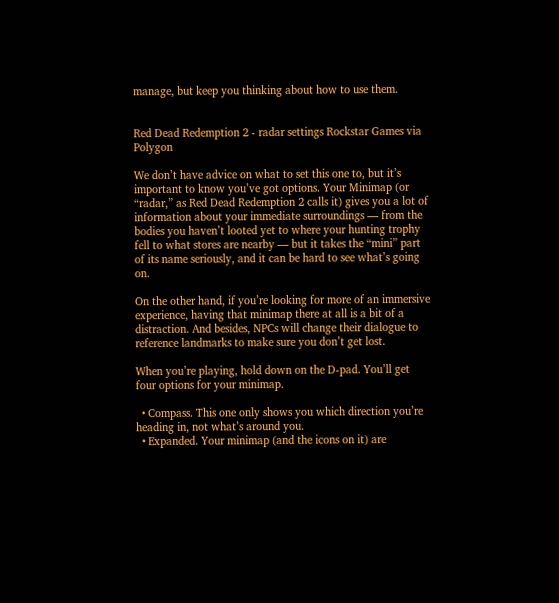manage, but keep you thinking about how to use them.


Red Dead Redemption 2 - radar settings Rockstar Games via Polygon

We don’t have advice on what to set this one to, but it’s important to know you’ve got options. Your Minimap (or “radar,” as Red Dead Redemption 2 calls it) gives you a lot of information about your immediate surroundings — from the bodies you haven’t looted yet to where your hunting trophy fell to what stores are nearby — but it takes the “mini” part of its name seriously, and it can be hard to see what’s going on.

On the other hand, if you’re looking for more of an immersive experience, having that minimap there at all is a bit of a distraction. And besides, NPCs will change their dialogue to reference landmarks to make sure you don’t get lost.

When you’re playing, hold down on the D-pad. You’ll get four options for your minimap.

  • Compass. This one only shows you which direction you’re heading in, not what’s around you.
  • Expanded. Your minimap (and the icons on it) are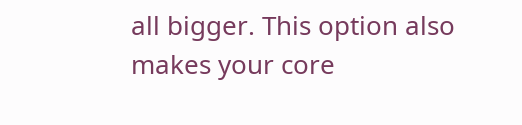all bigger. This option also makes your core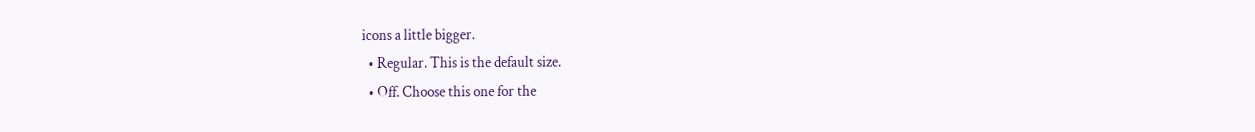icons a little bigger.
  • Regular. This is the default size.
  • Off. Choose this one for the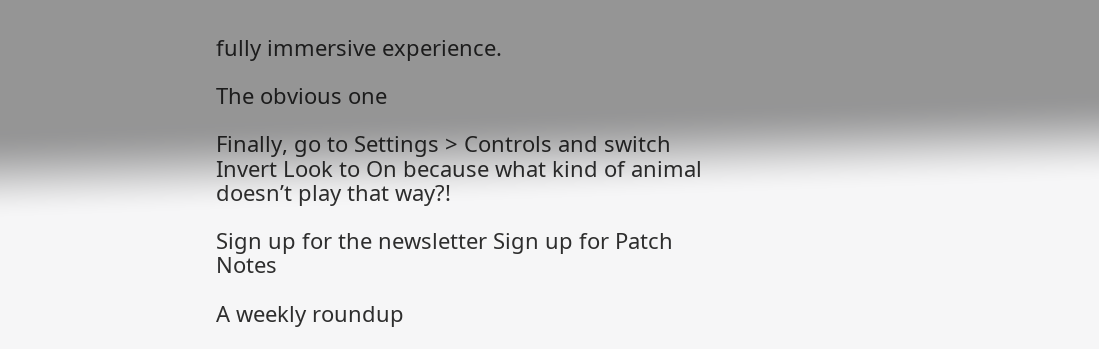fully immersive experience.

The obvious one

Finally, go to Settings > Controls and switch Invert Look to On because what kind of animal doesn’t play that way?!

Sign up for the newsletter Sign up for Patch Notes

A weekly roundup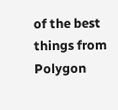of the best things from Polygon